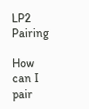LP2 Pairing

How can I pair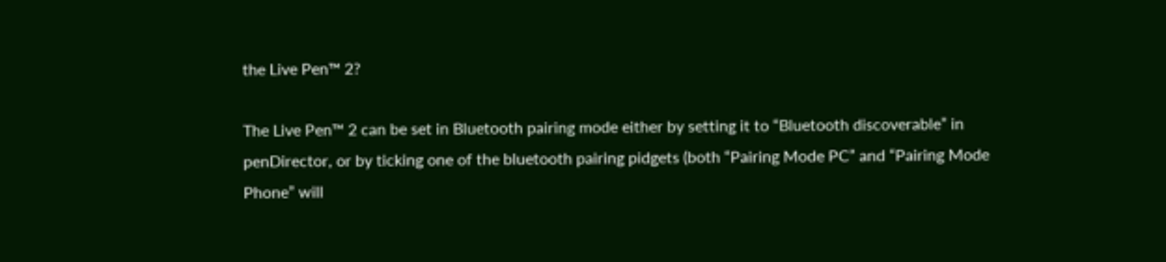the Live Pen™ 2?

The Live Pen™ 2 can be set in Bluetooth pairing mode either by setting it to “Bluetooth discoverable” in penDirector, or by ticking one of the bluetooth pairing pidgets (both “Pairing Mode PC” and “Pairing Mode Phone” will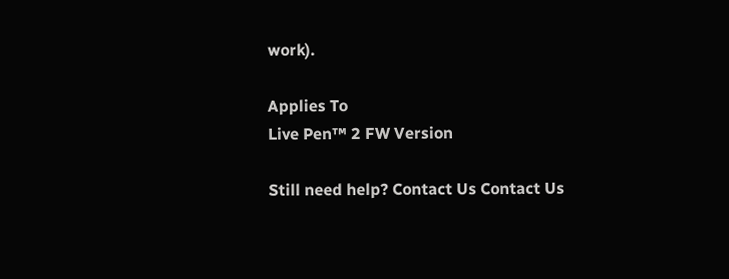work).

Applies To
Live Pen™ 2 FW Version

Still need help? Contact Us Contact Us